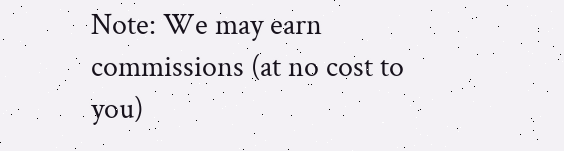Note: We may earn commissions (at no cost to you)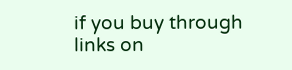if you buy through links on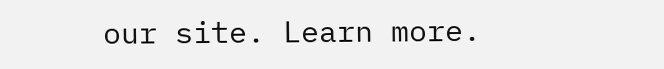our site. Learn more.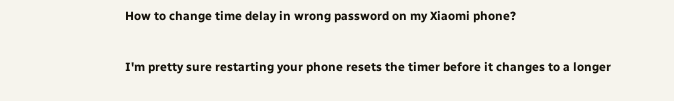How to change time delay in wrong password on my Xiaomi phone?

I'm pretty sure restarting your phone resets the timer before it changes to a longer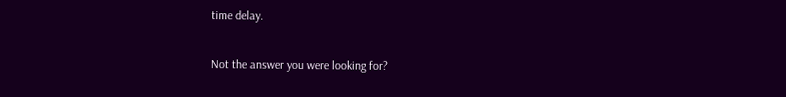time delay.

Not the answer you were looking for?